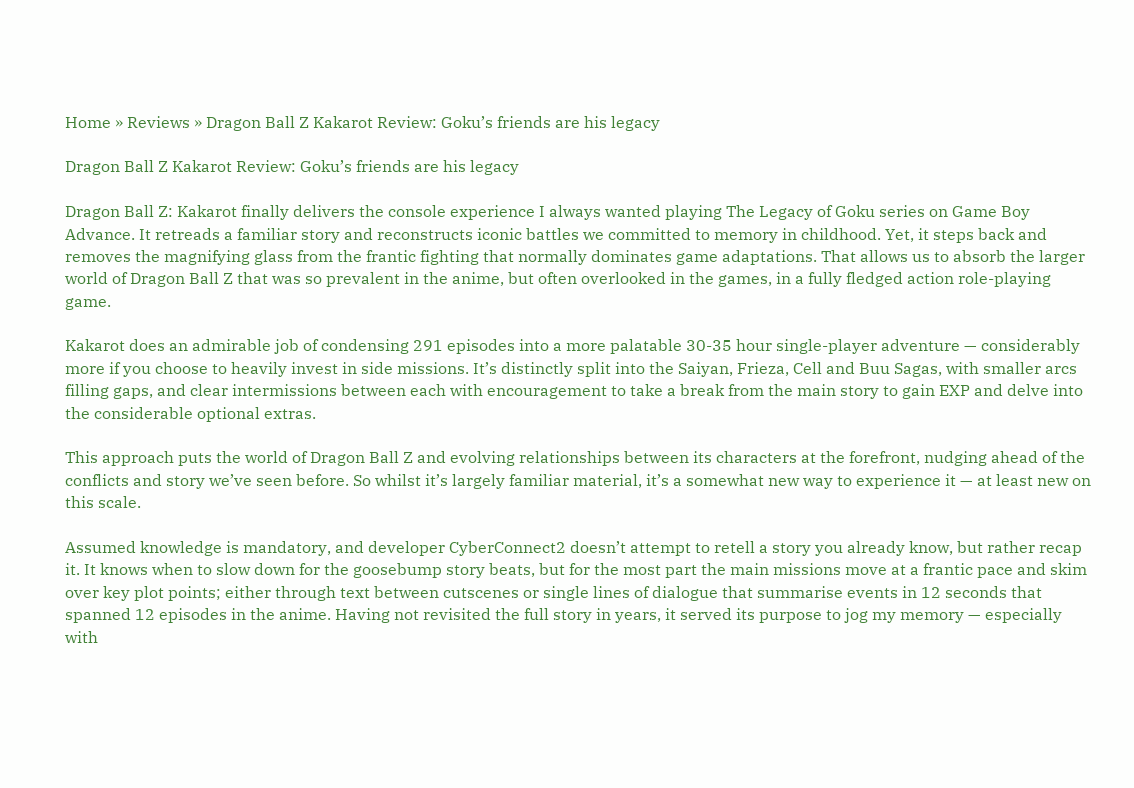Home » Reviews » Dragon Ball Z Kakarot Review: Goku’s friends are his legacy

Dragon Ball Z Kakarot Review: Goku’s friends are his legacy

Dragon Ball Z: Kakarot finally delivers the console experience I always wanted playing The Legacy of Goku series on Game Boy Advance. It retreads a familiar story and reconstructs iconic battles we committed to memory in childhood. Yet, it steps back and removes the magnifying glass from the frantic fighting that normally dominates game adaptations. That allows us to absorb the larger world of Dragon Ball Z that was so prevalent in the anime, but often overlooked in the games, in a fully fledged action role-playing game.

Kakarot does an admirable job of condensing 291 episodes into a more palatable 30-35 hour single-player adventure — considerably more if you choose to heavily invest in side missions. It’s distinctly split into the Saiyan, Frieza, Cell and Buu Sagas, with smaller arcs filling gaps, and clear intermissions between each with encouragement to take a break from the main story to gain EXP and delve into the considerable optional extras.

This approach puts the world of Dragon Ball Z and evolving relationships between its characters at the forefront, nudging ahead of the conflicts and story we’ve seen before. So whilst it’s largely familiar material, it’s a somewhat new way to experience it — at least new on this scale.

Assumed knowledge is mandatory, and developer CyberConnect2 doesn’t attempt to retell a story you already know, but rather recap it. It knows when to slow down for the goosebump story beats, but for the most part the main missions move at a frantic pace and skim over key plot points; either through text between cutscenes or single lines of dialogue that summarise events in 12 seconds that spanned 12 episodes in the anime. Having not revisited the full story in years, it served its purpose to jog my memory — especially with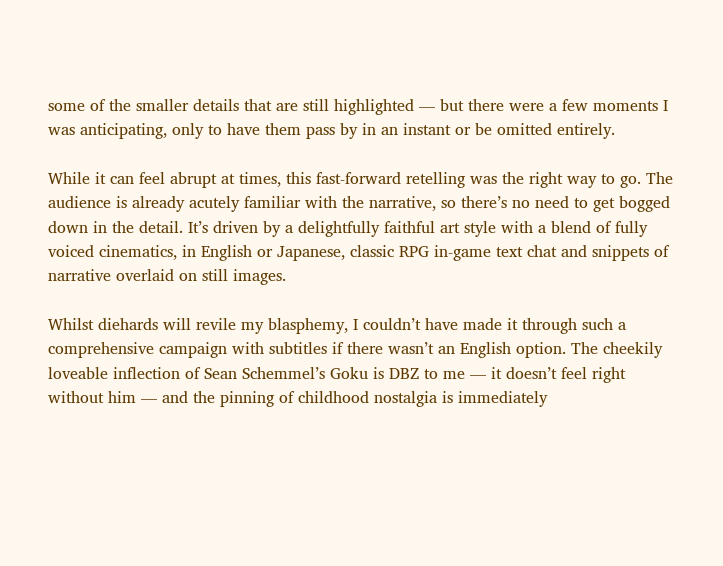some of the smaller details that are still highlighted — but there were a few moments I was anticipating, only to have them pass by in an instant or be omitted entirely.

While it can feel abrupt at times, this fast-forward retelling was the right way to go. The audience is already acutely familiar with the narrative, so there’s no need to get bogged down in the detail. It’s driven by a delightfully faithful art style with a blend of fully voiced cinematics, in English or Japanese, classic RPG in-game text chat and snippets of narrative overlaid on still images.

Whilst diehards will revile my blasphemy, I couldn’t have made it through such a comprehensive campaign with subtitles if there wasn’t an English option. The cheekily loveable inflection of Sean Schemmel’s Goku is DBZ to me — it doesn’t feel right without him — and the pinning of childhood nostalgia is immediately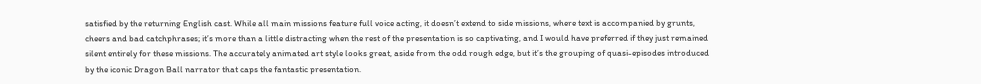satisfied by the returning English cast. While all main missions feature full voice acting, it doesn’t extend to side missions, where text is accompanied by grunts, cheers and bad catchphrases; it’s more than a little distracting when the rest of the presentation is so captivating, and I would have preferred if they just remained silent entirely for these missions. The accurately animated art style looks great, aside from the odd rough edge, but it’s the grouping of quasi-episodes introduced by the iconic Dragon Ball narrator that caps the fantastic presentation.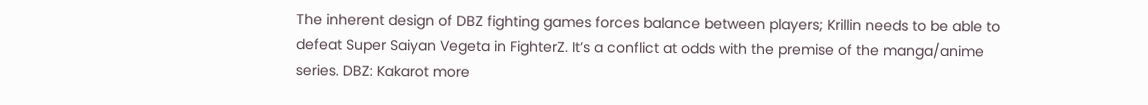The inherent design of DBZ fighting games forces balance between players; Krillin needs to be able to defeat Super Saiyan Vegeta in FighterZ. It’s a conflict at odds with the premise of the manga/anime series. DBZ: Kakarot more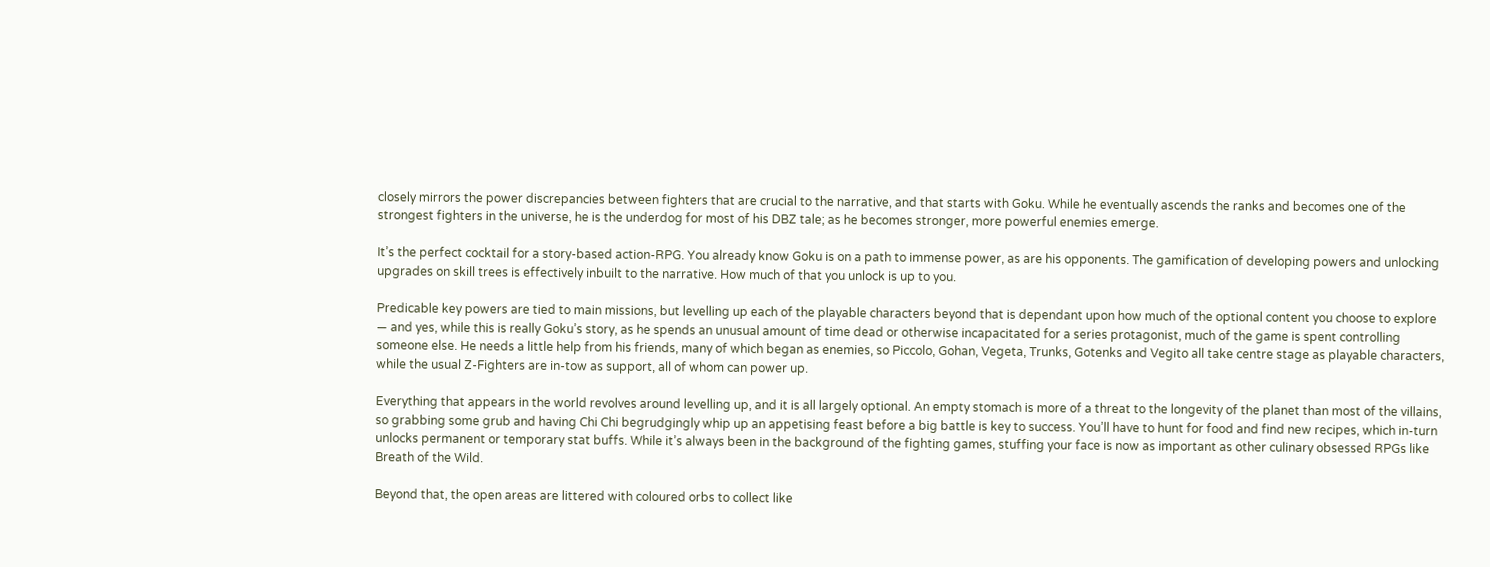closely mirrors the power discrepancies between fighters that are crucial to the narrative, and that starts with Goku. While he eventually ascends the ranks and becomes one of the strongest fighters in the universe, he is the underdog for most of his DBZ tale; as he becomes stronger, more powerful enemies emerge.

It’s the perfect cocktail for a story-based action-RPG. You already know Goku is on a path to immense power, as are his opponents. The gamification of developing powers and unlocking upgrades on skill trees is effectively inbuilt to the narrative. How much of that you unlock is up to you.

Predicable key powers are tied to main missions, but levelling up each of the playable characters beyond that is dependant upon how much of the optional content you choose to explore — and yes, while this is really Goku’s story, as he spends an unusual amount of time dead or otherwise incapacitated for a series protagonist, much of the game is spent controlling someone else. He needs a little help from his friends, many of which began as enemies, so Piccolo, Gohan, Vegeta, Trunks, Gotenks and Vegito all take centre stage as playable characters, while the usual Z-Fighters are in-tow as support, all of whom can power up.

Everything that appears in the world revolves around levelling up, and it is all largely optional. An empty stomach is more of a threat to the longevity of the planet than most of the villains, so grabbing some grub and having Chi Chi begrudgingly whip up an appetising feast before a big battle is key to success. You’ll have to hunt for food and find new recipes, which in-turn unlocks permanent or temporary stat buffs. While it’s always been in the background of the fighting games, stuffing your face is now as important as other culinary obsessed RPGs like Breath of the Wild.

Beyond that, the open areas are littered with coloured orbs to collect like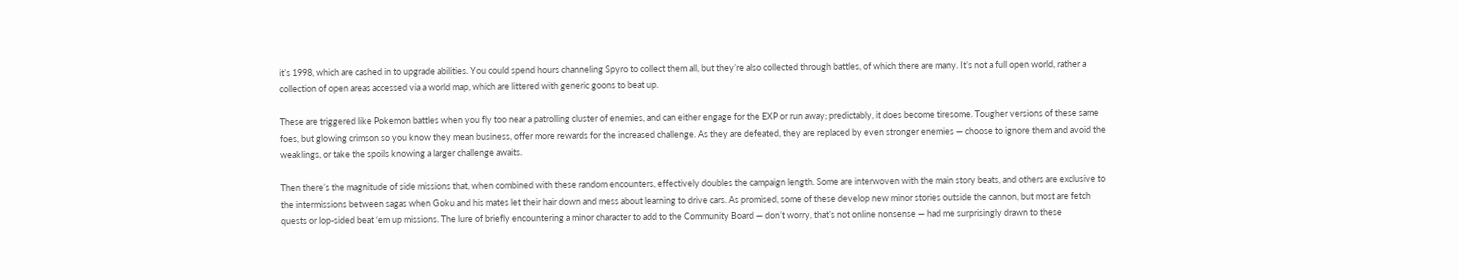it’s 1998, which are cashed in to upgrade abilities. You could spend hours channeling Spyro to collect them all, but they’re also collected through battles, of which there are many. It’s not a full open world, rather a collection of open areas accessed via a world map, which are littered with generic goons to beat up.

These are triggered like Pokemon battles when you fly too near a patrolling cluster of enemies, and can either engage for the EXP or run away; predictably, it does become tiresome. Tougher versions of these same foes, but glowing crimson so you know they mean business, offer more rewards for the increased challenge. As they are defeated, they are replaced by even stronger enemies — choose to ignore them and avoid the weaklings, or take the spoils knowing a larger challenge awaits.

Then there’s the magnitude of side missions that, when combined with these random encounters, effectively doubles the campaign length. Some are interwoven with the main story beats, and others are exclusive to the intermissions between sagas when Goku and his mates let their hair down and mess about learning to drive cars. As promised, some of these develop new minor stories outside the cannon, but most are fetch quests or lop-sided beat ‘em up missions. The lure of briefly encountering a minor character to add to the Community Board — don’t worry, that’s not online nonsense — had me surprisingly drawn to these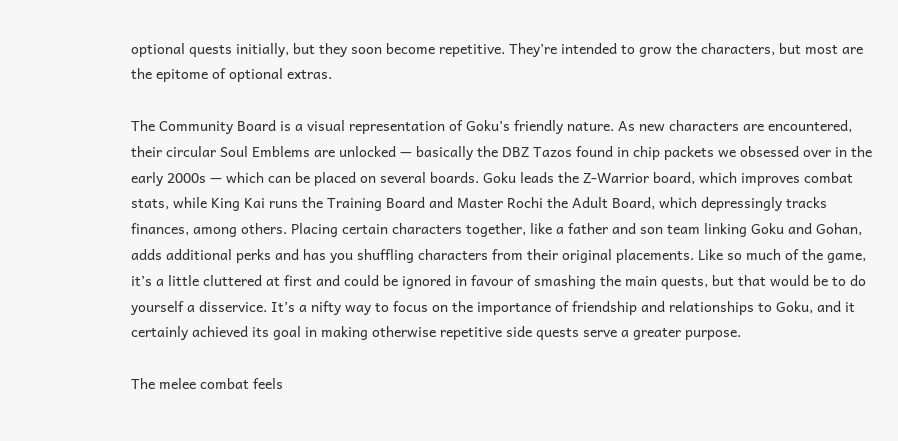optional quests initially, but they soon become repetitive. They’re intended to grow the characters, but most are the epitome of optional extras.

The Community Board is a visual representation of Goku’s friendly nature. As new characters are encountered, their circular Soul Emblems are unlocked — basically the DBZ Tazos found in chip packets we obsessed over in the early 2000s — which can be placed on several boards. Goku leads the Z-Warrior board, which improves combat stats, while King Kai runs the Training Board and Master Rochi the Adult Board, which depressingly tracks finances, among others. Placing certain characters together, like a father and son team linking Goku and Gohan, adds additional perks and has you shuffling characters from their original placements. Like so much of the game, it’s a little cluttered at first and could be ignored in favour of smashing the main quests, but that would be to do yourself a disservice. It’s a nifty way to focus on the importance of friendship and relationships to Goku, and it certainly achieved its goal in making otherwise repetitive side quests serve a greater purpose.

The melee combat feels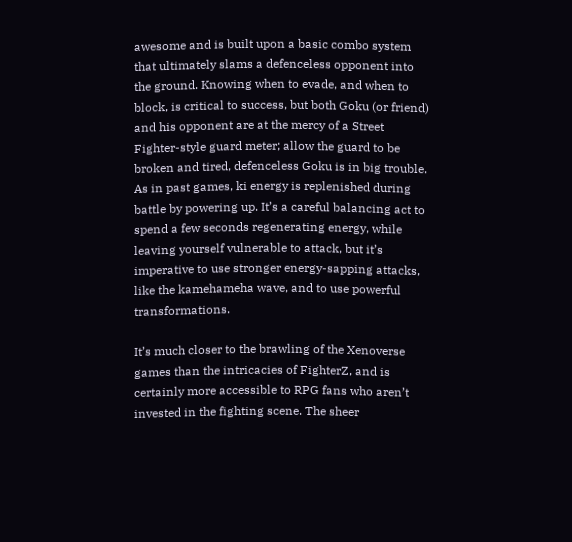awesome and is built upon a basic combo system that ultimately slams a defenceless opponent into the ground. Knowing when to evade, and when to block, is critical to success, but both Goku (or friend) and his opponent are at the mercy of a Street Fighter-style guard meter; allow the guard to be broken and tired, defenceless Goku is in big trouble. As in past games, ki energy is replenished during battle by powering up. It’s a careful balancing act to spend a few seconds regenerating energy, while leaving yourself vulnerable to attack, but it’s imperative to use stronger energy-sapping attacks, like the kamehameha wave, and to use powerful transformations.

It’s much closer to the brawling of the Xenoverse games than the intricacies of FighterZ, and is certainly more accessible to RPG fans who aren’t invested in the fighting scene. The sheer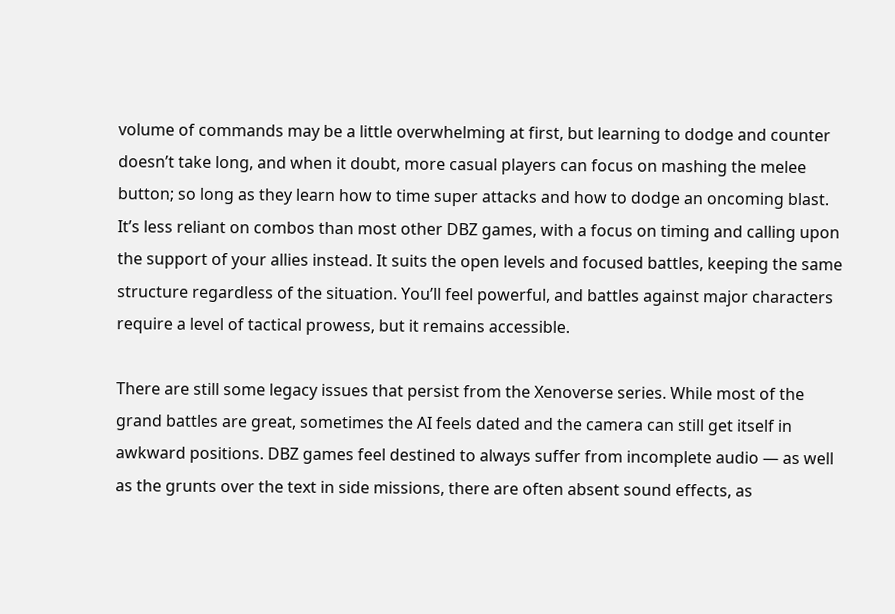volume of commands may be a little overwhelming at first, but learning to dodge and counter doesn’t take long, and when it doubt, more casual players can focus on mashing the melee button; so long as they learn how to time super attacks and how to dodge an oncoming blast. It’s less reliant on combos than most other DBZ games, with a focus on timing and calling upon the support of your allies instead. It suits the open levels and focused battles, keeping the same structure regardless of the situation. You’ll feel powerful, and battles against major characters require a level of tactical prowess, but it remains accessible.

There are still some legacy issues that persist from the Xenoverse series. While most of the grand battles are great, sometimes the AI feels dated and the camera can still get itself in awkward positions. DBZ games feel destined to always suffer from incomplete audio — as well as the grunts over the text in side missions, there are often absent sound effects, as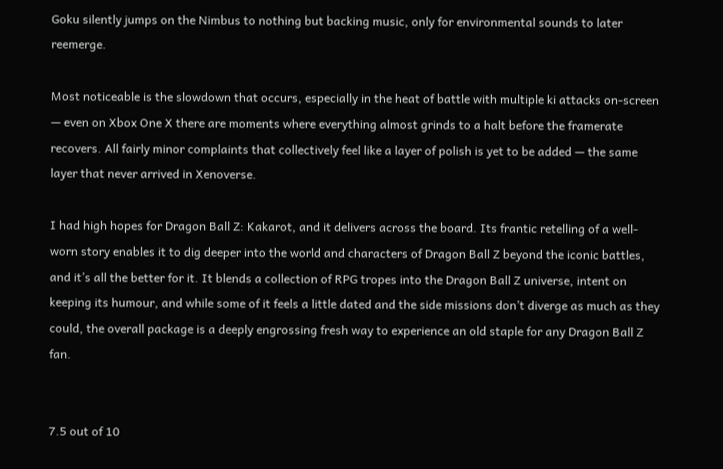Goku silently jumps on the Nimbus to nothing but backing music, only for environmental sounds to later reemerge.

Most noticeable is the slowdown that occurs, especially in the heat of battle with multiple ki attacks on-screen — even on Xbox One X there are moments where everything almost grinds to a halt before the framerate recovers. All fairly minor complaints that collectively feel like a layer of polish is yet to be added — the same layer that never arrived in Xenoverse.

I had high hopes for Dragon Ball Z: Kakarot, and it delivers across the board. Its frantic retelling of a well-worn story enables it to dig deeper into the world and characters of Dragon Ball Z beyond the iconic battles, and it’s all the better for it. It blends a collection of RPG tropes into the Dragon Ball Z universe, intent on keeping its humour, and while some of it feels a little dated and the side missions don’t diverge as much as they could, the overall package is a deeply engrossing fresh way to experience an old staple for any Dragon Ball Z fan.


7.5 out of 10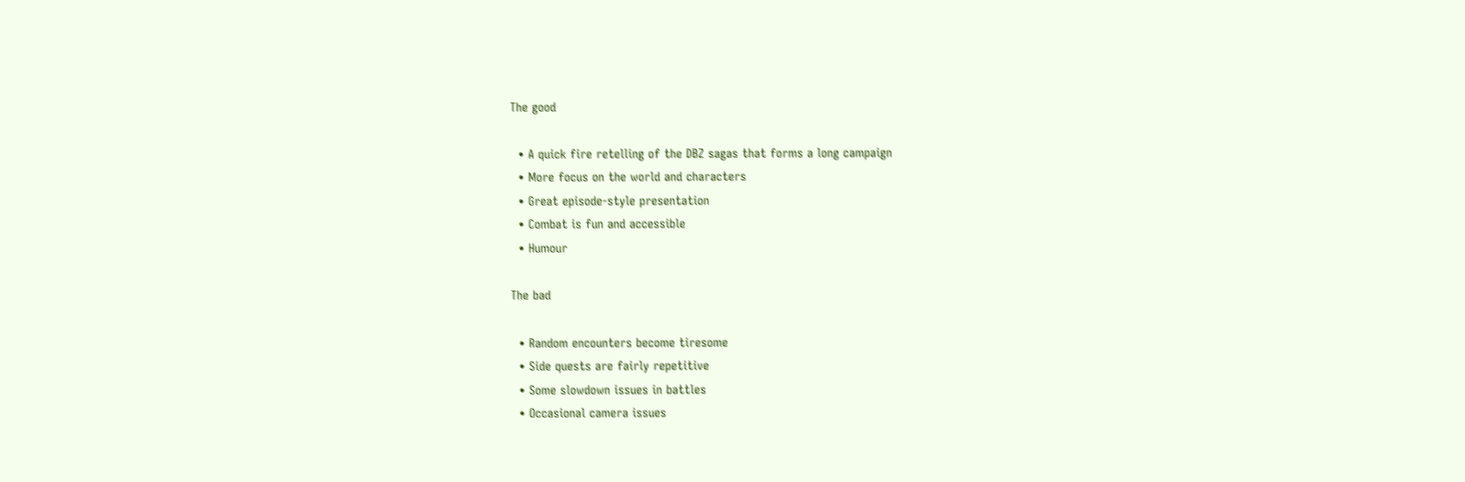The good

  • A quick fire retelling of the DBZ sagas that forms a long campaign
  • More focus on the world and characters
  • Great episode-style presentation
  • Combat is fun and accessible
  • Humour

The bad

  • Random encounters become tiresome
  • Side quests are fairly repetitive
  • Some slowdown issues in battles
  • Occasional camera issues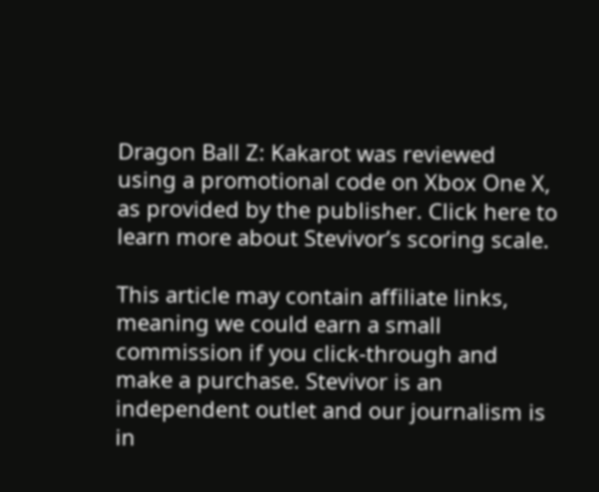Dragon Ball Z: Kakarot was reviewed using a promotional code on Xbox One X, as provided by the publisher. Click here to learn more about Stevivor’s scoring scale.

This article may contain affiliate links, meaning we could earn a small commission if you click-through and make a purchase. Stevivor is an independent outlet and our journalism is in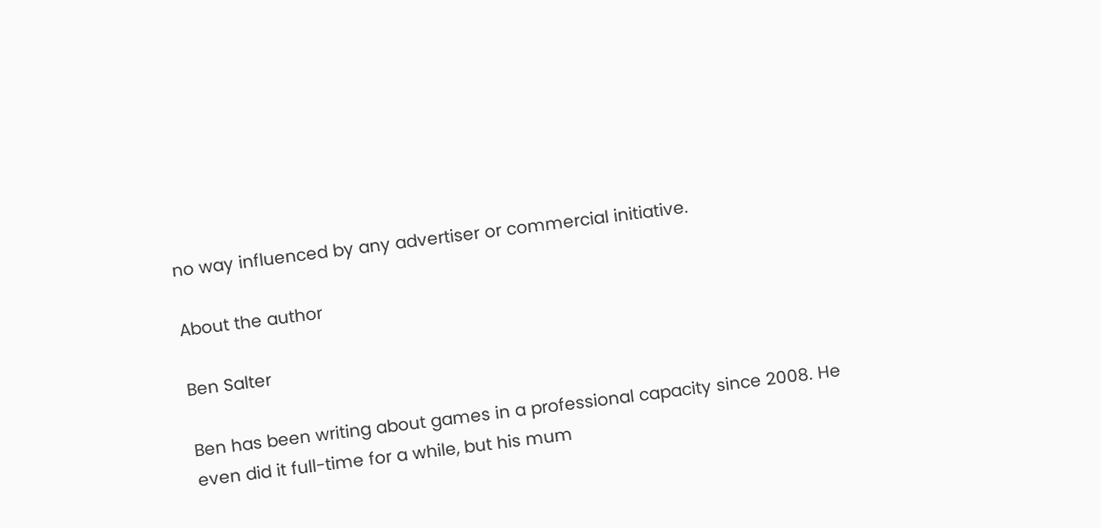no way influenced by any advertiser or commercial initiative.

About the author

Ben Salter

Ben has been writing about games in a professional capacity since 2008. He even did it full-time for a while, but his mum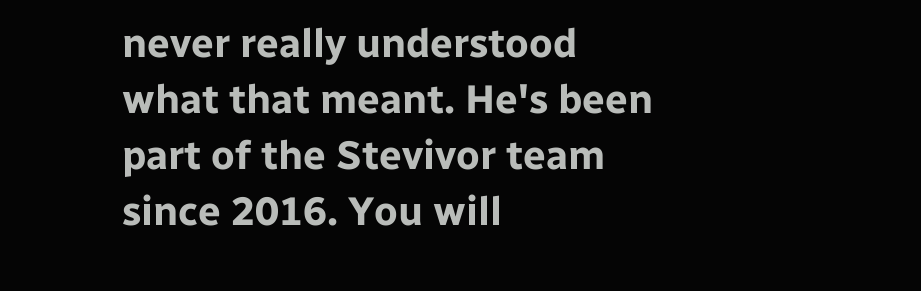never really understood what that meant. He's been part of the Stevivor team since 2016. You will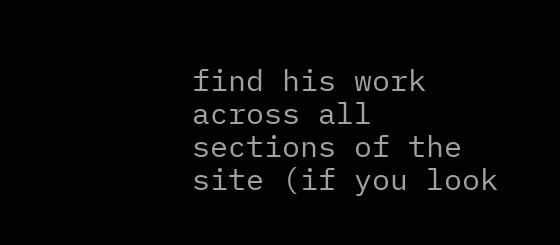find his work across all sections of the site (if you look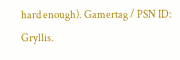hard enough). Gamertag / PSN ID: Gryllis.